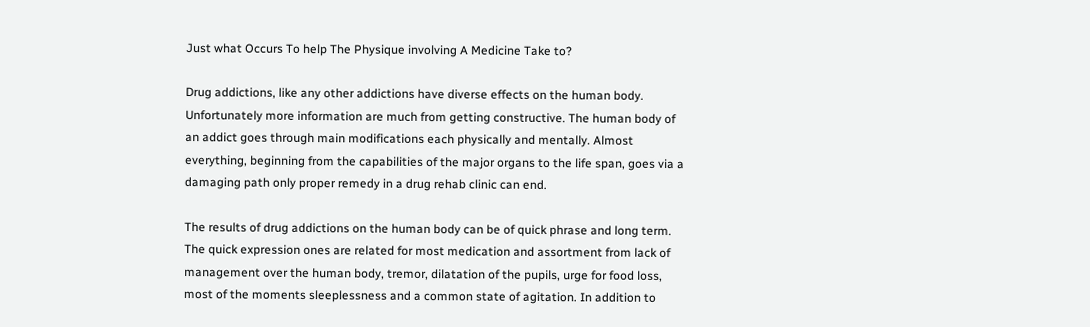Just what Occurs To help The Physique involving A Medicine Take to?

Drug addictions, like any other addictions have diverse effects on the human body. Unfortunately more information are much from getting constructive. The human body of an addict goes through main modifications each physically and mentally. Almost everything, beginning from the capabilities of the major organs to the life span, goes via a damaging path only proper remedy in a drug rehab clinic can end.

The results of drug addictions on the human body can be of quick phrase and long term. The quick expression ones are related for most medication and assortment from lack of management over the human body, tremor, dilatation of the pupils, urge for food loss, most of the moments sleeplessness and a common state of agitation. In addition to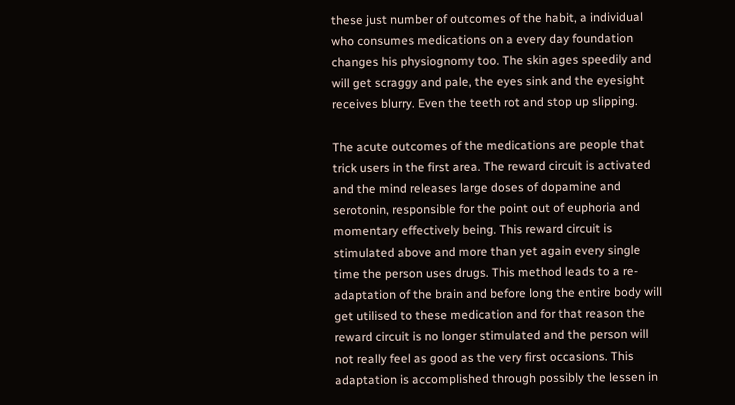these just number of outcomes of the habit, a individual who consumes medications on a every day foundation changes his physiognomy too. The skin ages speedily and will get scraggy and pale, the eyes sink and the eyesight receives blurry. Even the teeth rot and stop up slipping.

The acute outcomes of the medications are people that trick users in the first area. The reward circuit is activated and the mind releases large doses of dopamine and serotonin, responsible for the point out of euphoria and momentary effectively being. This reward circuit is stimulated above and more than yet again every single time the person uses drugs. This method leads to a re-adaptation of the brain and before long the entire body will get utilised to these medication and for that reason the reward circuit is no longer stimulated and the person will not really feel as good as the very first occasions. This adaptation is accomplished through possibly the lessen in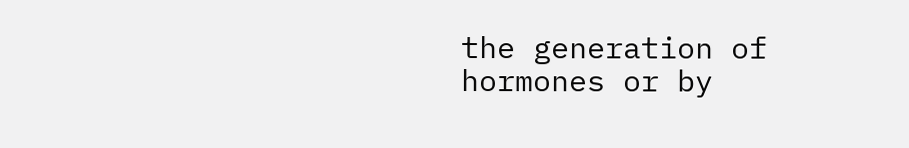the generation of hormones or by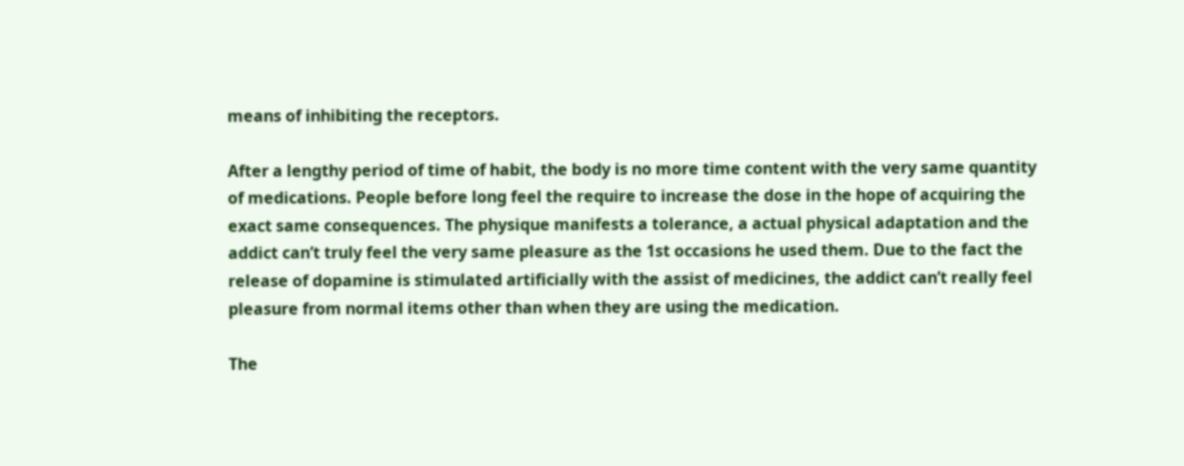means of inhibiting the receptors.

After a lengthy period of time of habit, the body is no more time content with the very same quantity of medications. People before long feel the require to increase the dose in the hope of acquiring the exact same consequences. The physique manifests a tolerance, a actual physical adaptation and the addict can’t truly feel the very same pleasure as the 1st occasions he used them. Due to the fact the release of dopamine is stimulated artificially with the assist of medicines, the addict can’t really feel pleasure from normal items other than when they are using the medication.

The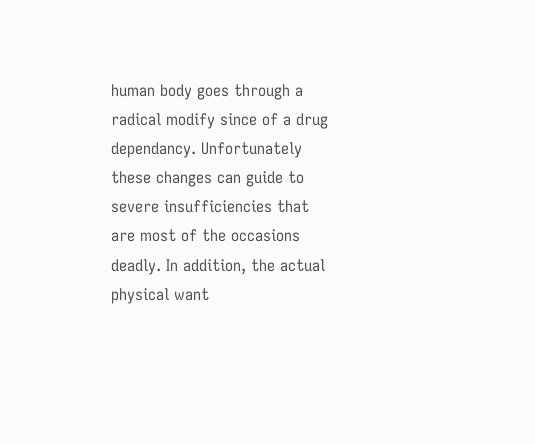human body goes through a radical modify since of a drug dependancy. Unfortunately these changes can guide to severe insufficiencies that are most of the occasions deadly. In addition, the actual physical want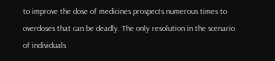to improve the dose of medicines prospects numerous times to overdoses that can be deadly. The only resolution in the scenario of individuals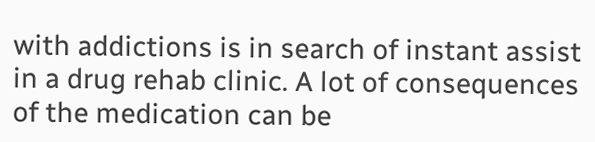with addictions is in search of instant assist in a drug rehab clinic. A lot of consequences of the medication can be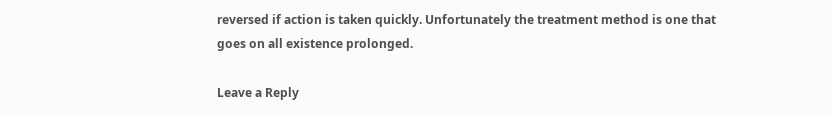reversed if action is taken quickly. Unfortunately the treatment method is one that goes on all existence prolonged.

Leave a Reply